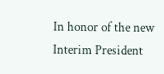In honor of the new Interim President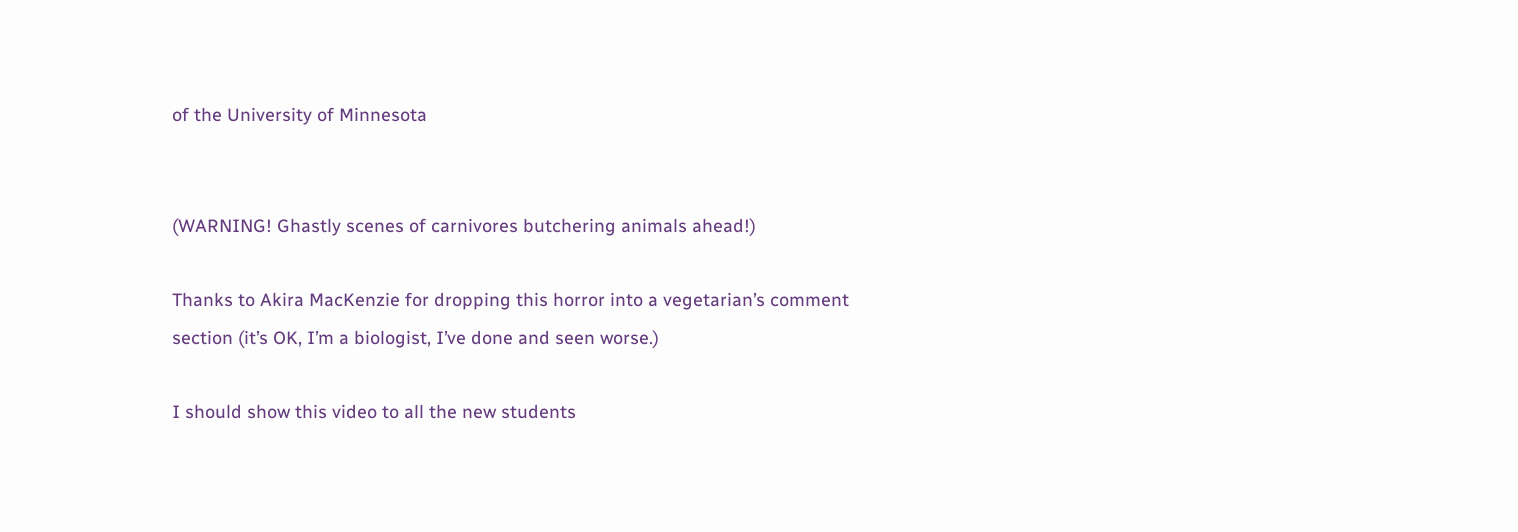of the University of Minnesota


(WARNING! Ghastly scenes of carnivores butchering animals ahead!)

Thanks to Akira MacKenzie for dropping this horror into a vegetarian’s comment section (it’s OK, I’m a biologist, I’ve done and seen worse.)

I should show this video to all the new students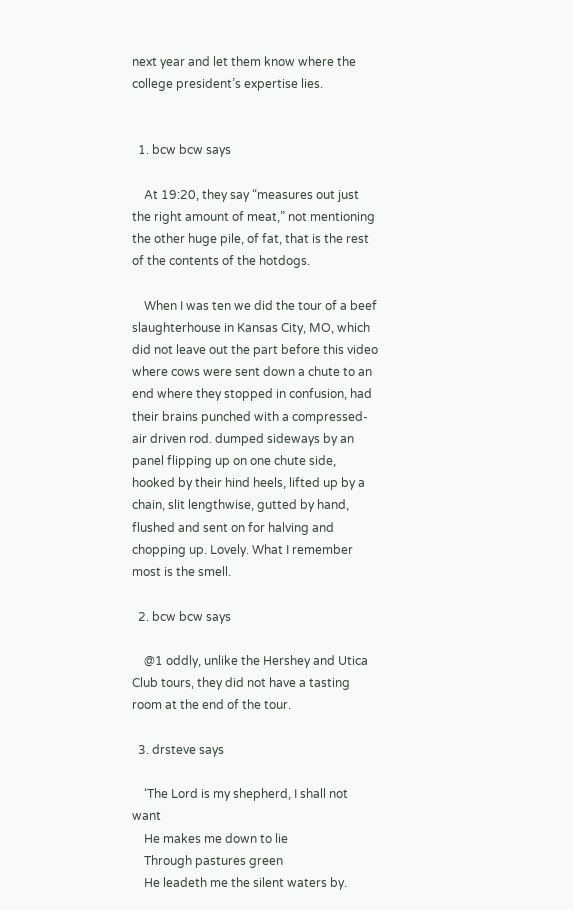next year and let them know where the college president’s expertise lies.


  1. bcw bcw says

    At 19:20, they say “measures out just the right amount of meat,” not mentioning the other huge pile, of fat, that is the rest of the contents of the hotdogs.

    When I was ten we did the tour of a beef slaughterhouse in Kansas City, MO, which did not leave out the part before this video where cows were sent down a chute to an end where they stopped in confusion, had their brains punched with a compressed-air driven rod. dumped sideways by an panel flipping up on one chute side, hooked by their hind heels, lifted up by a chain, slit lengthwise, gutted by hand, flushed and sent on for halving and chopping up. Lovely. What I remember most is the smell.

  2. bcw bcw says

    @1 oddly, unlike the Hershey and Utica Club tours, they did not have a tasting room at the end of the tour.

  3. drsteve says

    ‘The Lord is my shepherd, I shall not want
    He makes me down to lie
    Through pastures green
    He leadeth me the silent waters by.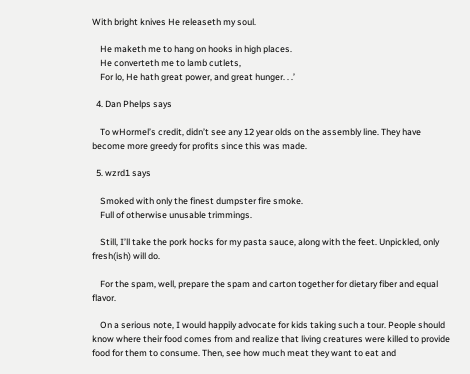With bright knives He releaseth my soul.

    He maketh me to hang on hooks in high places.
    He converteth me to lamb cutlets,
    For lo, He hath great power, and great hunger. . .’

  4. Dan Phelps says

    To wHormel’s credit, didn’t see any 12 year olds on the assembly line. They have become more greedy for profits since this was made.

  5. wzrd1 says

    Smoked with only the finest dumpster fire smoke.
    Full of otherwise unusable trimmings.

    Still, I’ll take the pork hocks for my pasta sauce, along with the feet. Unpickled, only fresh(ish) will do.

    For the spam, well, prepare the spam and carton together for dietary fiber and equal flavor.

    On a serious note, I would happily advocate for kids taking such a tour. People should know where their food comes from and realize that living creatures were killed to provide food for them to consume. Then, see how much meat they want to eat and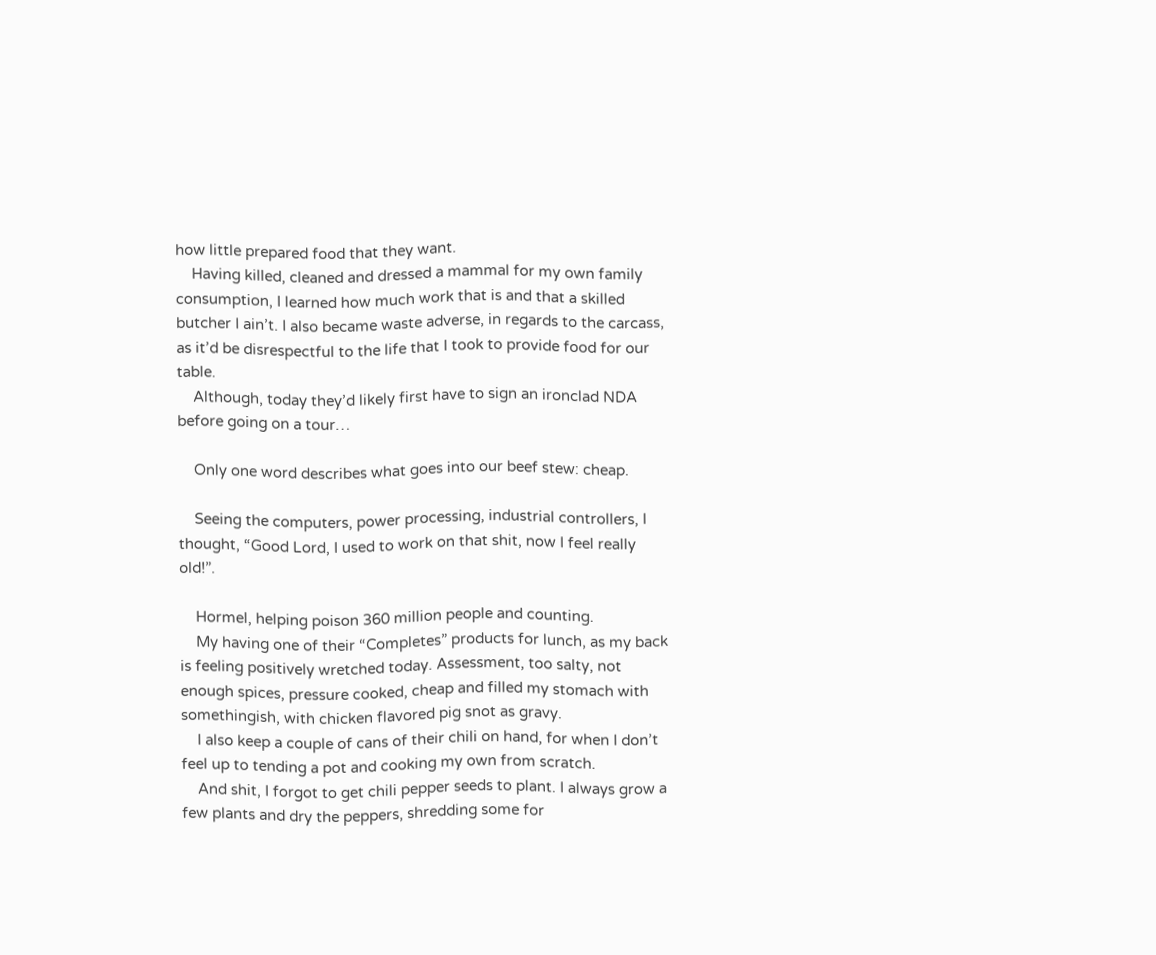how little prepared food that they want.
    Having killed, cleaned and dressed a mammal for my own family consumption, I learned how much work that is and that a skilled butcher I ain’t. I also became waste adverse, in regards to the carcass, as it’d be disrespectful to the life that I took to provide food for our table.
    Although, today they’d likely first have to sign an ironclad NDA before going on a tour…

    Only one word describes what goes into our beef stew: cheap.

    Seeing the computers, power processing, industrial controllers, I thought, “Good Lord, I used to work on that shit, now I feel really old!”.

    Hormel, helping poison 360 million people and counting.
    My having one of their “Completes” products for lunch, as my back is feeling positively wretched today. Assessment, too salty, not enough spices, pressure cooked, cheap and filled my stomach with somethingish, with chicken flavored pig snot as gravy.
    I also keep a couple of cans of their chili on hand, for when I don’t feel up to tending a pot and cooking my own from scratch.
    And shit, I forgot to get chili pepper seeds to plant. I always grow a few plants and dry the peppers, shredding some for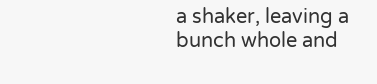a shaker, leaving a bunch whole and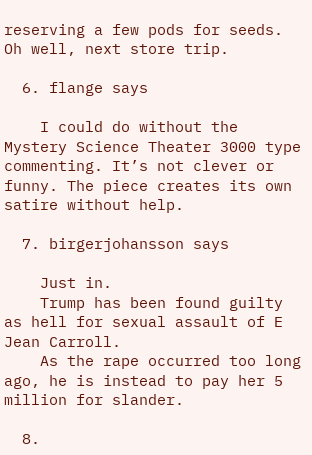reserving a few pods for seeds. Oh well, next store trip.

  6. flange says

    I could do without the Mystery Science Theater 3000 type commenting. It’s not clever or funny. The piece creates its own satire without help.

  7. birgerjohansson says

    Just in.
    Trump has been found guilty as hell for sexual assault of E Jean Carroll.
    As the rape occurred too long ago, he is instead to pay her 5 million for slander.

  8.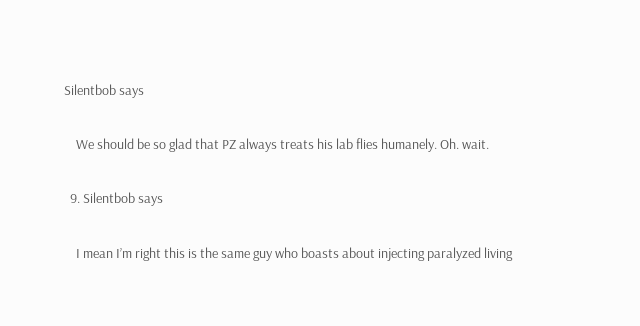Silentbob says

    We should be so glad that PZ always treats his lab flies humanely. Oh. wait.

  9. Silentbob says

    I mean I’m right this is the same guy who boasts about injecting paralyzed living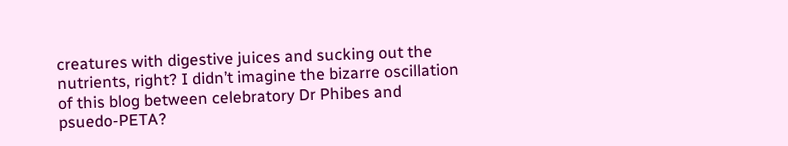creatures with digestive juices and sucking out the nutrients, right? I didn’t imagine the bizarre oscillation of this blog between celebratory Dr Phibes and psuedo-PETA?